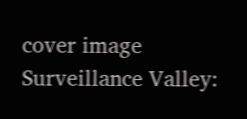cover image Surveillance Valley: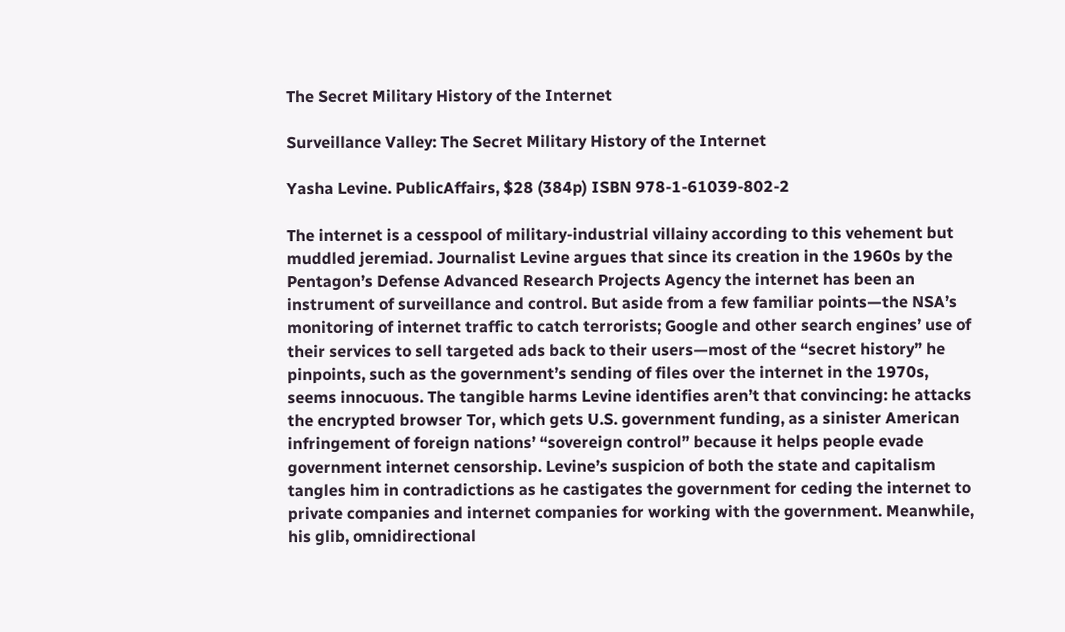The Secret Military History of the Internet

Surveillance Valley: The Secret Military History of the Internet

Yasha Levine. PublicAffairs, $28 (384p) ISBN 978-1-61039-802-2

The internet is a cesspool of military-industrial villainy according to this vehement but muddled jeremiad. Journalist Levine argues that since its creation in the 1960s by the Pentagon’s Defense Advanced Research Projects Agency the internet has been an instrument of surveillance and control. But aside from a few familiar points—the NSA’s monitoring of internet traffic to catch terrorists; Google and other search engines’ use of their services to sell targeted ads back to their users—most of the “secret history” he pinpoints, such as the government’s sending of files over the internet in the 1970s, seems innocuous. The tangible harms Levine identifies aren’t that convincing: he attacks the encrypted browser Tor, which gets U.S. government funding, as a sinister American infringement of foreign nations’ “sovereign control” because it helps people evade government internet censorship. Levine’s suspicion of both the state and capitalism tangles him in contradictions as he castigates the government for ceding the internet to private companies and internet companies for working with the government. Meanwhile, his glib, omnidirectional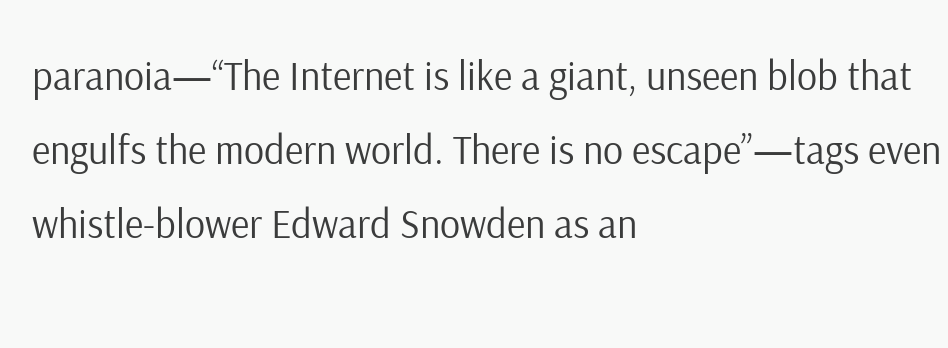paranoia—“The Internet is like a giant, unseen blob that engulfs the modern world. There is no escape”—tags even whistle-blower Edward Snowden as an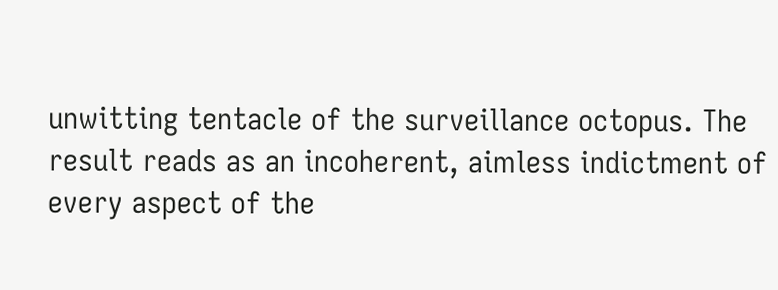unwitting tentacle of the surveillance octopus. The result reads as an incoherent, aimless indictment of every aspect of the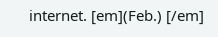internet. [em](Feb.) [/em]